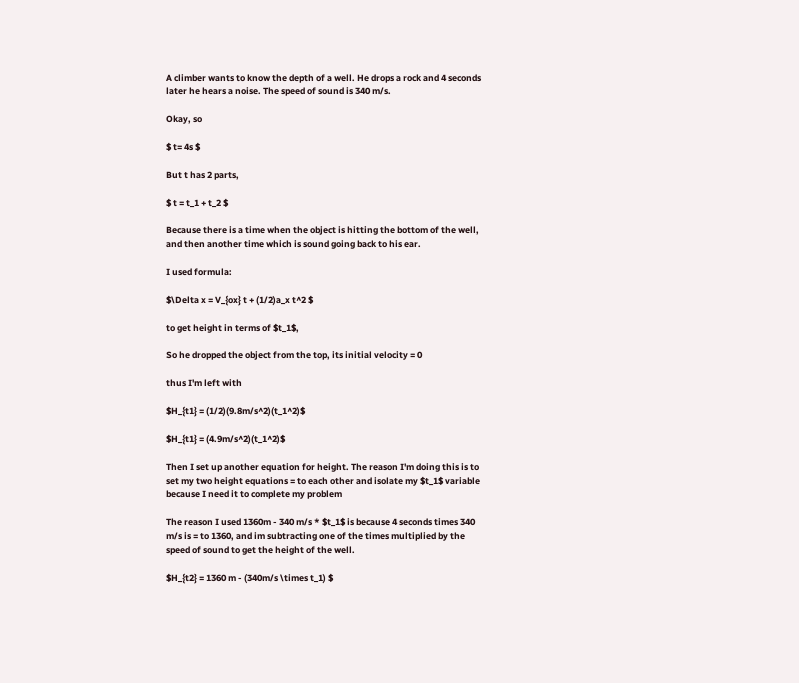A climber wants to know the depth of a well. He drops a rock and 4 seconds later he hears a noise. The speed of sound is 340 m/s.

Okay, so

$ t= 4s $

But t has 2 parts,

$ t = t_1 + t_2 $

Because there is a time when the object is hitting the bottom of the well, and then another time which is sound going back to his ear.

I used formula:

$\Delta x = V_{ox} t + (1/2)a_x t^2 $

to get height in terms of $t_1$,

So he dropped the object from the top, its initial velocity = 0

thus I'm left with

$H_{t1} = (1/2)(9.8m/s^2)(t_1^2)$

$H_{t1} = (4.9m/s^2)(t_1^2)$

Then I set up another equation for height. The reason I'm doing this is to set my two height equations = to each other and isolate my $t_1$ variable because I need it to complete my problem

The reason I used 1360m - 340 m/s * $t_1$ is because 4 seconds times 340 m/s is = to 1360, and im subtracting one of the times multiplied by the speed of sound to get the height of the well.

$H_{t2} = 1360 m - (340m/s \times t_1) $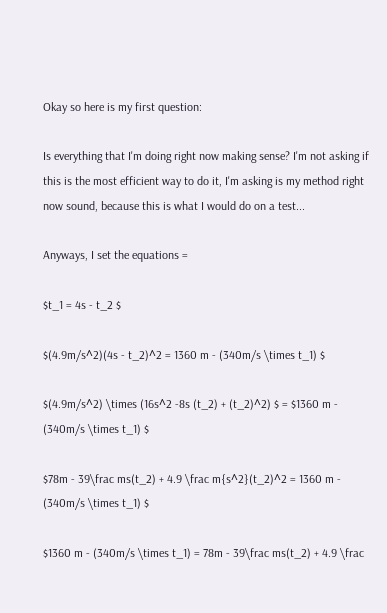Okay so here is my first question:

Is everything that I'm doing right now making sense? I'm not asking if this is the most efficient way to do it, I'm asking is my method right now sound, because this is what I would do on a test...

Anyways, I set the equations =

$t_1 = 4s - t_2 $

$(4.9m/s^2)(4s - t_2)^2 = 1360 m - (340m/s \times t_1) $

$(4.9m/s^2) \times (16s^2 -8s (t_2) + (t_2)^2) $ = $1360 m - (340m/s \times t_1) $

$78m - 39\frac ms(t_2) + 4.9 \frac m{s^2}(t_2)^2 = 1360 m - (340m/s \times t_1) $

$1360 m - (340m/s \times t_1) = 78m - 39\frac ms(t_2) + 4.9 \frac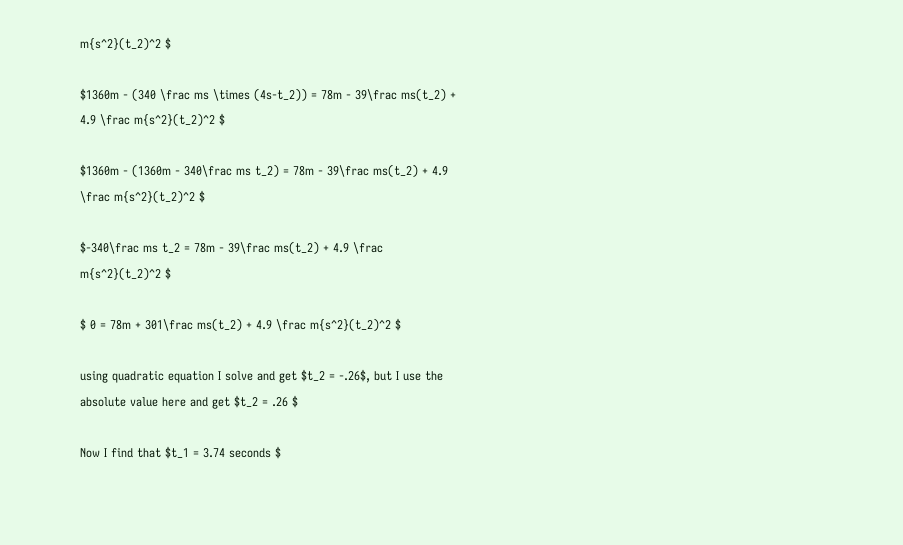m{s^2}(t_2)^2 $

$1360m - (340 \frac ms \times (4s-t_2)) = 78m - 39\frac ms(t_2) + 4.9 \frac m{s^2}(t_2)^2 $

$1360m - (1360m - 340\frac ms t_2) = 78m - 39\frac ms(t_2) + 4.9 \frac m{s^2}(t_2)^2 $

$-340\frac ms t_2 = 78m - 39\frac ms(t_2) + 4.9 \frac m{s^2}(t_2)^2 $

$ 0 = 78m + 301\frac ms(t_2) + 4.9 \frac m{s^2}(t_2)^2 $

using quadratic equation I solve and get $t_2 = -.26$, but I use the absolute value here and get $t_2 = .26 $

Now I find that $t_1 = 3.74 seconds $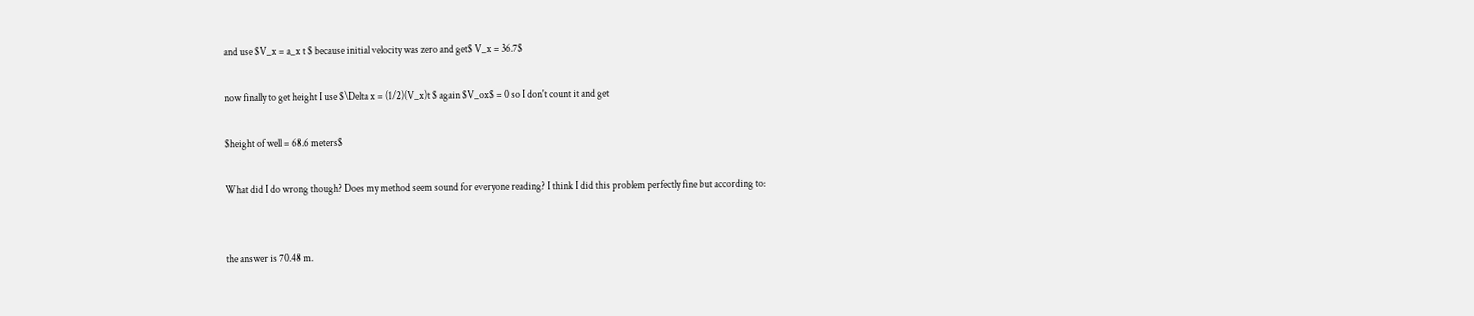and use $V_x = a_x t $ because initial velocity was zero and get$ V_x = 36.7$

now finally to get height I use $\Delta x = (1/2)(V_x)t $ again $V_ox$ = 0 so I don't count it and get

$height of well = 68.6 meters$

What did I do wrong though? Does my method seem sound for everyone reading? I think I did this problem perfectly fine but according to:


the answer is 70.48 m.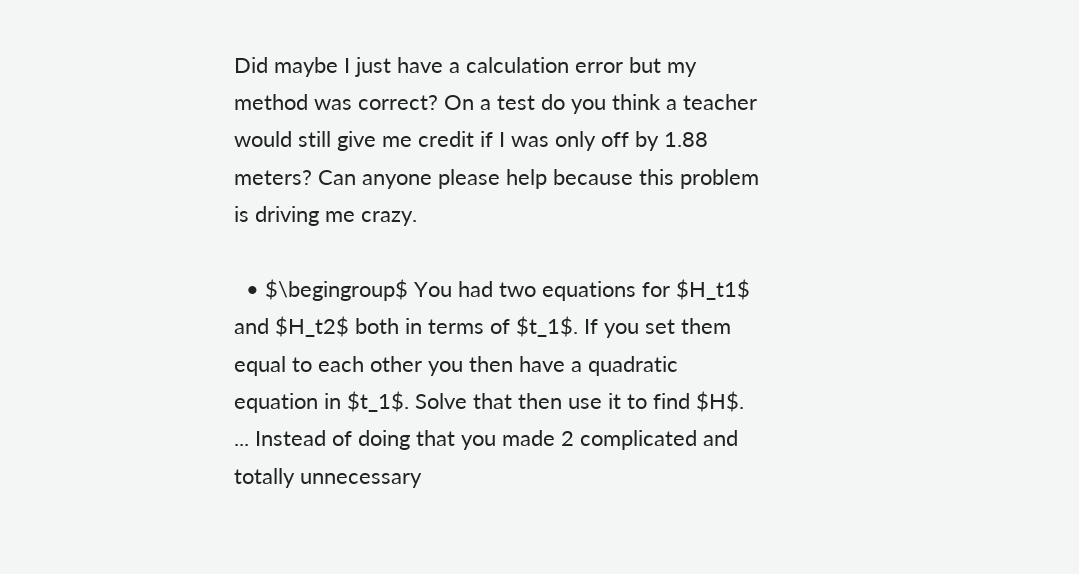Did maybe I just have a calculation error but my method was correct? On a test do you think a teacher would still give me credit if I was only off by 1.88 meters? Can anyone please help because this problem is driving me crazy.

  • $\begingroup$ You had two equations for $H_t1$ and $H_t2$ both in terms of $t_1$. If you set them equal to each other you then have a quadratic equation in $t_1$. Solve that then use it to find $H$. ... Instead of doing that you made 2 complicated and totally unnecessary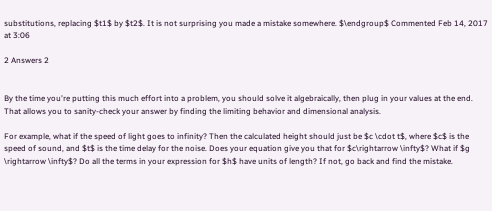substitutions, replacing $t1$ by $t2$. It is not surprising you made a mistake somewhere. $\endgroup$ Commented Feb 14, 2017 at 3:06

2 Answers 2


By the time you're putting this much effort into a problem, you should solve it algebraically, then plug in your values at the end. That allows you to sanity-check your answer by finding the limiting behavior and dimensional analysis.

For example, what if the speed of light goes to infinity? Then the calculated height should just be $c \cdot t$, where $c$ is the speed of sound, and $t$ is the time delay for the noise. Does your equation give you that for $c\rightarrow \infty$? What if $g \rightarrow \infty$? Do all the terms in your expression for $h$ have units of length? If not, go back and find the mistake.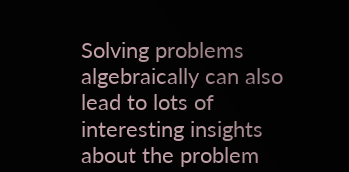Solving problems algebraically can also lead to lots of interesting insights about the problem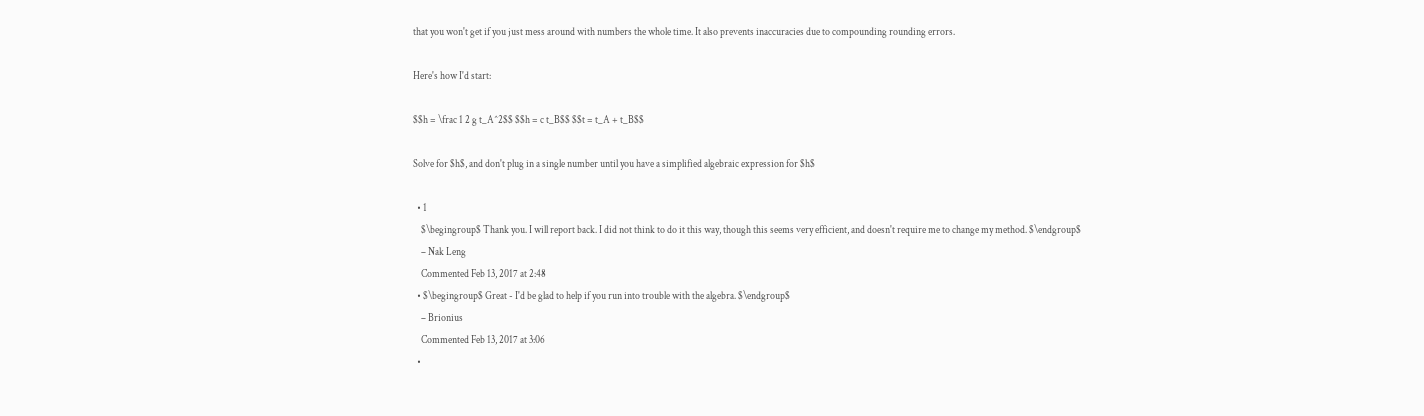that you won't get if you just mess around with numbers the whole time. It also prevents inaccuracies due to compounding rounding errors.

Here's how I'd start:

$$h = \frac 1 2 g t_A^2$$ $$h = c t_B$$ $$t = t_A + t_B$$

Solve for $h$, and don't plug in a single number until you have a simplified algebraic expression for $h$

  • 1
    $\begingroup$ Thank you. I will report back. I did not think to do it this way, though this seems very efficient, and doesn't require me to change my method. $\endgroup$
    – Nak Leng
    Commented Feb 13, 2017 at 2:48
  • $\begingroup$ Great - I'd be glad to help if you run into trouble with the algebra. $\endgroup$
    – Brionius
    Commented Feb 13, 2017 at 3:06
  •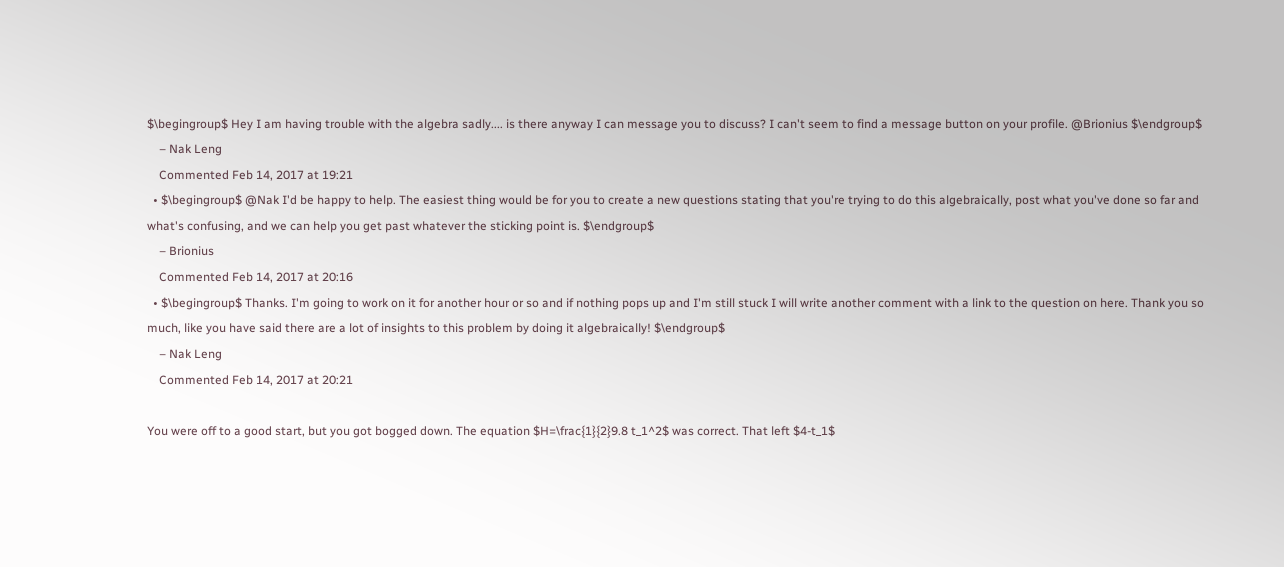$\begingroup$ Hey I am having trouble with the algebra sadly.... is there anyway I can message you to discuss? I can't seem to find a message button on your profile. @Brionius $\endgroup$
    – Nak Leng
    Commented Feb 14, 2017 at 19:21
  • $\begingroup$ @Nak I'd be happy to help. The easiest thing would be for you to create a new questions stating that you're trying to do this algebraically, post what you've done so far and what's confusing, and we can help you get past whatever the sticking point is. $\endgroup$
    – Brionius
    Commented Feb 14, 2017 at 20:16
  • $\begingroup$ Thanks. I'm going to work on it for another hour or so and if nothing pops up and I'm still stuck I will write another comment with a link to the question on here. Thank you so much, like you have said there are a lot of insights to this problem by doing it algebraically! $\endgroup$
    – Nak Leng
    Commented Feb 14, 2017 at 20:21

You were off to a good start, but you got bogged down. The equation $H=\frac{1}{2}9.8 t_1^2$ was correct. That left $4-t_1$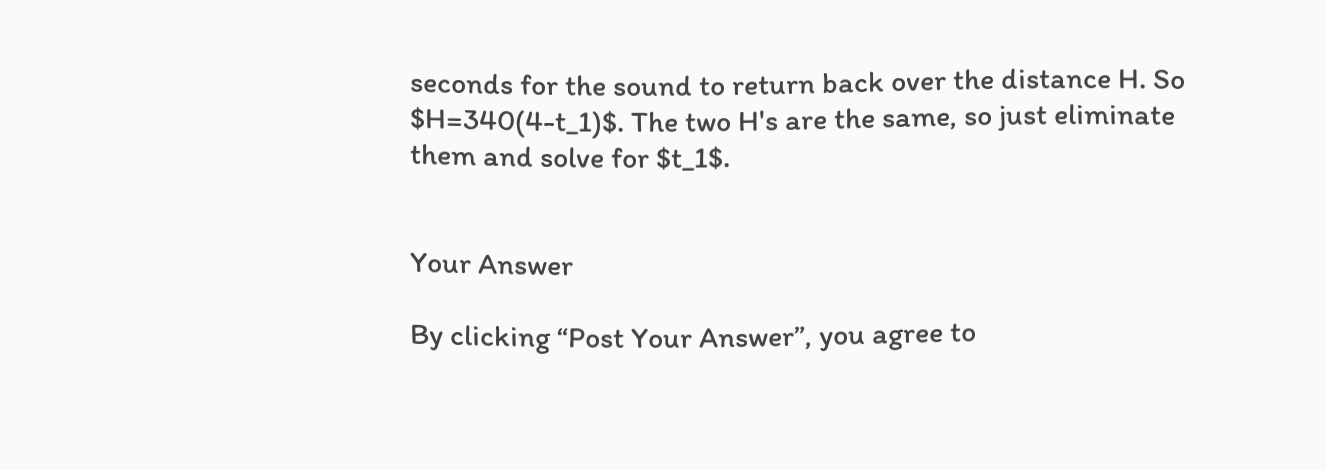seconds for the sound to return back over the distance H. So $H=340(4-t_1)$. The two H's are the same, so just eliminate them and solve for $t_1$.


Your Answer

By clicking “Post Your Answer”, you agree to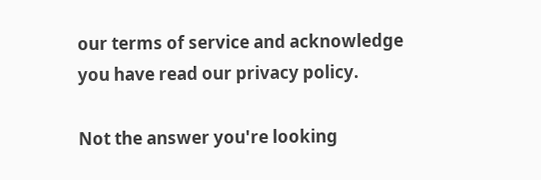our terms of service and acknowledge you have read our privacy policy.

Not the answer you're looking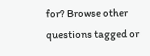for? Browse other questions tagged or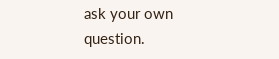ask your own question.